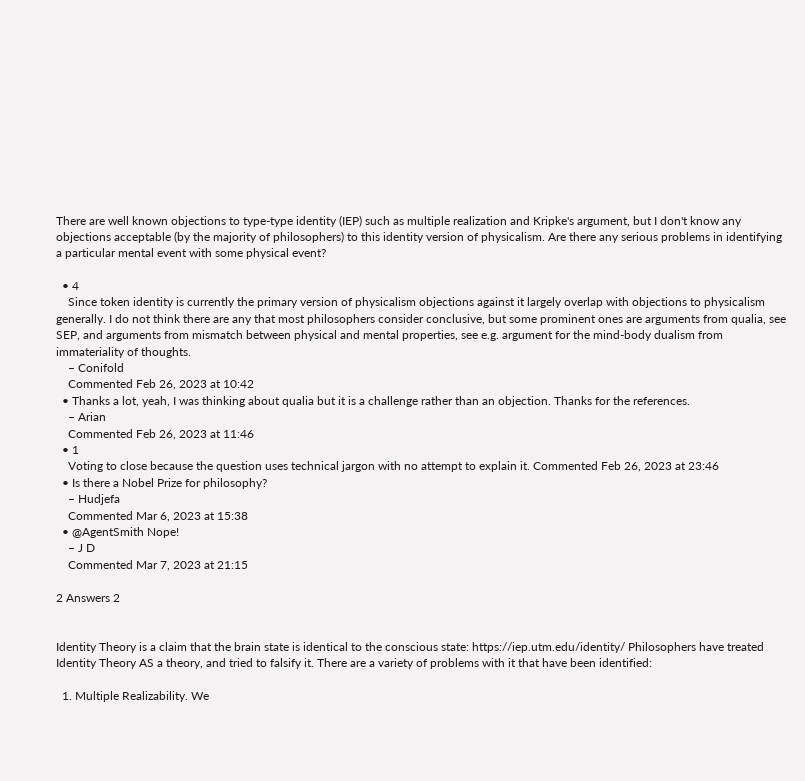There are well known objections to type-type identity (IEP) such as multiple realization and Kripke's argument, but I don't know any objections acceptable (by the majority of philosophers) to this identity version of physicalism. Are there any serious problems in identifying a particular mental event with some physical event?

  • 4
    Since token identity is currently the primary version of physicalism objections against it largely overlap with objections to physicalism generally. I do not think there are any that most philosophers consider conclusive, but some prominent ones are arguments from qualia, see SEP, and arguments from mismatch between physical and mental properties, see e.g. argument for the mind-body dualism from immateriality of thoughts.
    – Conifold
    Commented Feb 26, 2023 at 10:42
  • Thanks a lot, yeah, I was thinking about qualia but it is a challenge rather than an objection. Thanks for the references.
    – Arian
    Commented Feb 26, 2023 at 11:46
  • 1
    Voting to close because the question uses technical jargon with no attempt to explain it. Commented Feb 26, 2023 at 23:46
  • Is there a Nobel Prize for philosophy?
    – Hudjefa
    Commented Mar 6, 2023 at 15:38
  • @AgentSmith Nope!
    – J D
    Commented Mar 7, 2023 at 21:15

2 Answers 2


Identity Theory is a claim that the brain state is identical to the conscious state: https://iep.utm.edu/identity/ Philosophers have treated Identity Theory AS a theory, and tried to falsify it. There are a variety of problems with it that have been identified:

  1. Multiple Realizability. We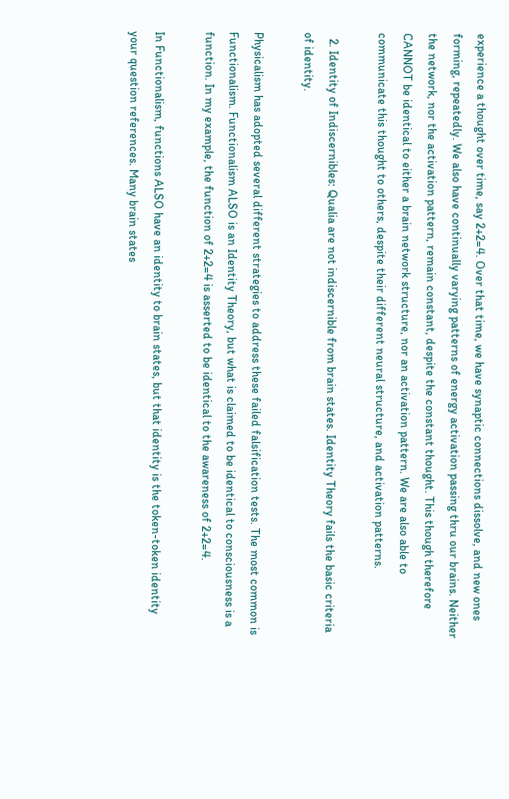experience a thought over time, say 2+2=4. Over that time, we have synaptic connections dissolve, and new ones forming, repeatedly. We also have continually varying patterns of energy activation passing thru our brains. Neither the network, nor the activation pattern, remain constant, despite the constant thought. This though therefore CANNOT be identical to either a brain network structure, nor an activation pattern. We are also able to communicate this thought to others, despite their different neural structure, and activation patterns.

  2. Identity of Indiscernibles: Qualia are not indiscernible from brain states. Identity Theory fails the basic criteria of identity.

Physicalism has adopted several different strategies to address these failed falsification tests. The most common is Functionalism. Functionalism ALSO is an Identity Theory, but what is claimed to be identical to consciousness is a function. In my example, the function of 2+2=4 is asserted to be identical to the awareness of 2+2=4.

In Functionalism, functions ALSO have an identity to brain states, but that identity is the token-token identity your question references. Many brain states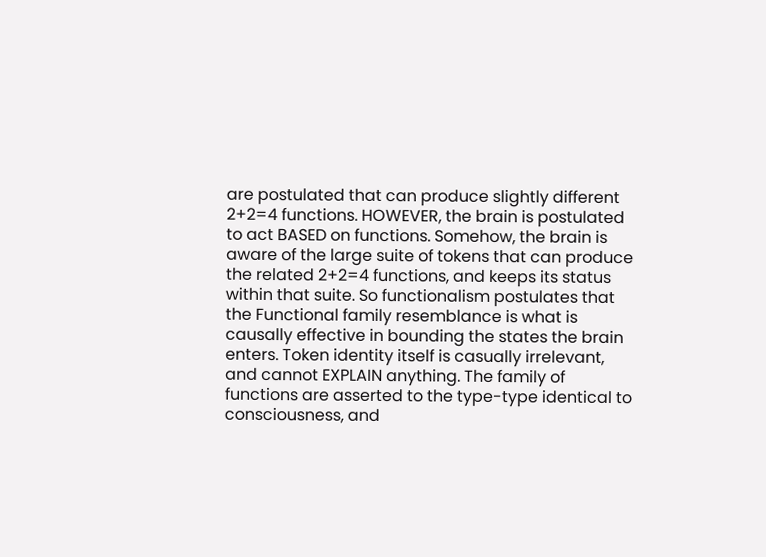are postulated that can produce slightly different 2+2=4 functions. HOWEVER, the brain is postulated to act BASED on functions. Somehow, the brain is aware of the large suite of tokens that can produce the related 2+2=4 functions, and keeps its status within that suite. So functionalism postulates that the Functional family resemblance is what is causally effective in bounding the states the brain enters. Token identity itself is casually irrelevant, and cannot EXPLAIN anything. The family of functions are asserted to the type-type identical to consciousness, and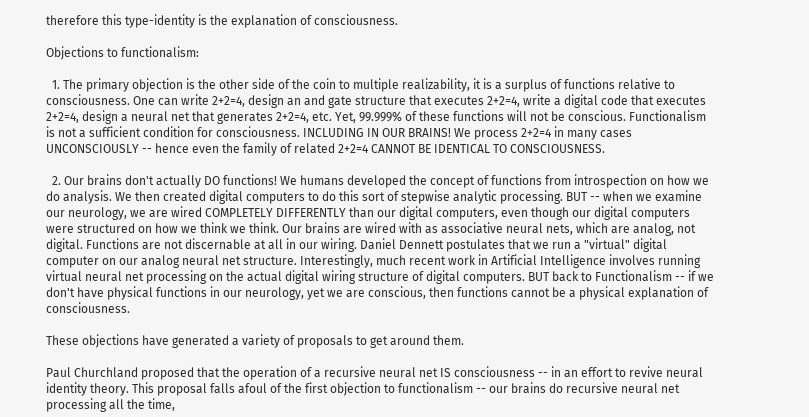therefore this type-identity is the explanation of consciousness.

Objections to functionalism:

  1. The primary objection is the other side of the coin to multiple realizability, it is a surplus of functions relative to consciousness. One can write 2+2=4, design an and gate structure that executes 2+2=4, write a digital code that executes 2+2=4, design a neural net that generates 2+2=4, etc. Yet, 99.999% of these functions will not be conscious. Functionalism is not a sufficient condition for consciousness. INCLUDING IN OUR BRAINS! We process 2+2=4 in many cases UNCONSCIOUSLY -- hence even the family of related 2+2=4 CANNOT BE IDENTICAL TO CONSCIOUSNESS.

  2. Our brains don't actually DO functions! We humans developed the concept of functions from introspection on how we do analysis. We then created digital computers to do this sort of stepwise analytic processing. BUT -- when we examine our neurology, we are wired COMPLETELY DIFFERENTLY than our digital computers, even though our digital computers were structured on how we think we think. Our brains are wired with as associative neural nets, which are analog, not digital. Functions are not discernable at all in our wiring. Daniel Dennett postulates that we run a "virtual" digital computer on our analog neural net structure. Interestingly, much recent work in Artificial Intelligence involves running virtual neural net processing on the actual digital wiring structure of digital computers. BUT back to Functionalism -- if we don't have physical functions in our neurology, yet we are conscious, then functions cannot be a physical explanation of consciousness.

These objections have generated a variety of proposals to get around them.

Paul Churchland proposed that the operation of a recursive neural net IS consciousness -- in an effort to revive neural identity theory. This proposal falls afoul of the first objection to functionalism -- our brains do recursive neural net processing all the time,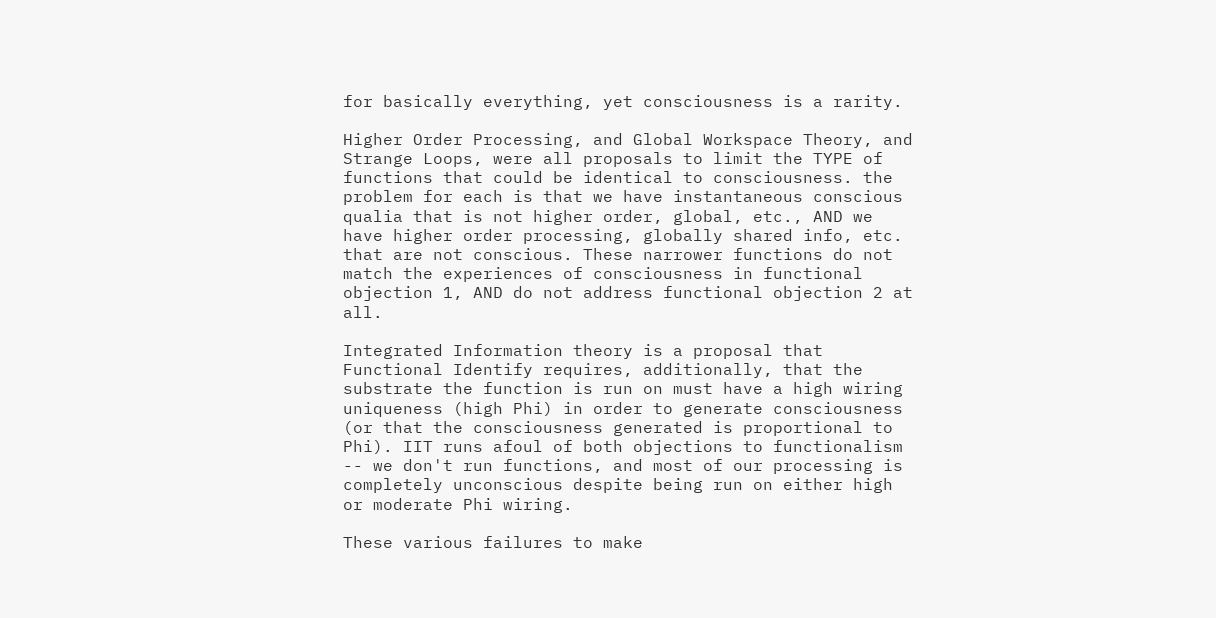for basically everything, yet consciousness is a rarity.

Higher Order Processing, and Global Workspace Theory, and Strange Loops, were all proposals to limit the TYPE of functions that could be identical to consciousness. the problem for each is that we have instantaneous conscious qualia that is not higher order, global, etc., AND we have higher order processing, globally shared info, etc. that are not conscious. These narrower functions do not match the experiences of consciousness in functional objection 1, AND do not address functional objection 2 at all.

Integrated Information theory is a proposal that Functional Identify requires, additionally, that the substrate the function is run on must have a high wiring uniqueness (high Phi) in order to generate consciousness (or that the consciousness generated is proportional to Phi). IIT runs afoul of both objections to functionalism -- we don't run functions, and most of our processing is completely unconscious despite being run on either high or moderate Phi wiring.

These various failures to make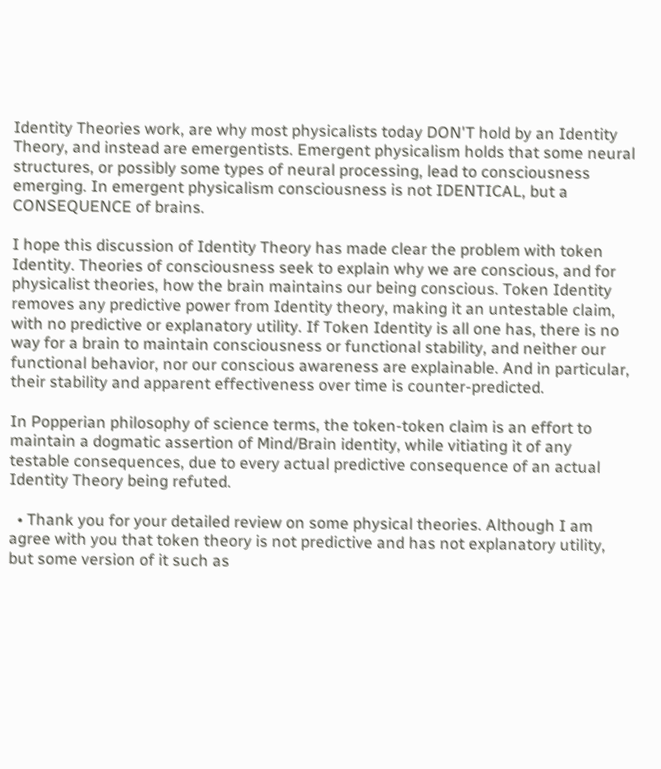Identity Theories work, are why most physicalists today DON'T hold by an Identity Theory, and instead are emergentists. Emergent physicalism holds that some neural structures, or possibly some types of neural processing, lead to consciousness emerging. In emergent physicalism consciousness is not IDENTICAL, but a CONSEQUENCE of brains.

I hope this discussion of Identity Theory has made clear the problem with token Identity. Theories of consciousness seek to explain why we are conscious, and for physicalist theories, how the brain maintains our being conscious. Token Identity removes any predictive power from Identity theory, making it an untestable claim, with no predictive or explanatory utility. If Token Identity is all one has, there is no way for a brain to maintain consciousness or functional stability, and neither our functional behavior, nor our conscious awareness are explainable. And in particular, their stability and apparent effectiveness over time is counter-predicted.

In Popperian philosophy of science terms, the token-token claim is an effort to maintain a dogmatic assertion of Mind/Brain identity, while vitiating it of any testable consequences, due to every actual predictive consequence of an actual Identity Theory being refuted.

  • Thank you for your detailed review on some physical theories. Although I am agree with you that token theory is not predictive and has not explanatory utility, but some version of it such as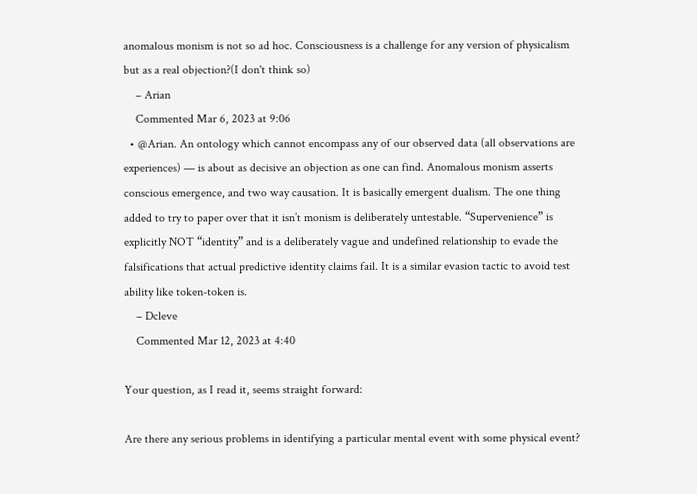anomalous monism is not so ad hoc. Consciousness is a challenge for any version of physicalism but as a real objection?(I don't think so)
    – Arian
    Commented Mar 6, 2023 at 9:06
  • @Arian. An ontology which cannot encompass any of our observed data (all observations are experiences) — is about as decisive an objection as one can find. Anomalous monism asserts conscious emergence, and two way causation. It is basically emergent dualism. The one thing added to try to paper over that it isn’t monism is deliberately untestable. “Supervenience” is explicitly NOT “identity” and is a deliberately vague and undefined relationship to evade the falsifications that actual predictive identity claims fail. It is a similar evasion tactic to avoid test ability like token-token is.
    – Dcleve
    Commented Mar 12, 2023 at 4:40

Your question, as I read it, seems straight forward:

Are there any serious problems in identifying a particular mental event with some physical event?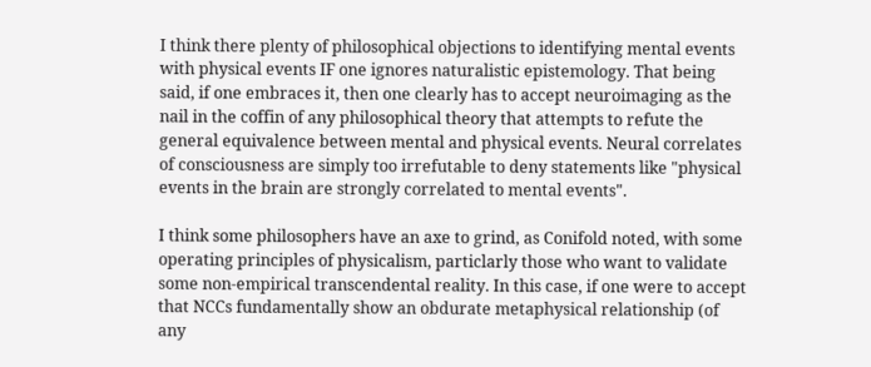I think there plenty of philosophical objections to identifying mental events with physical events IF one ignores naturalistic epistemology. That being said, if one embraces it, then one clearly has to accept neuroimaging as the nail in the coffin of any philosophical theory that attempts to refute the general equivalence between mental and physical events. Neural correlates of consciousness are simply too irrefutable to deny statements like "physical events in the brain are strongly correlated to mental events".

I think some philosophers have an axe to grind, as Conifold noted, with some operating principles of physicalism, particlarly those who want to validate some non-empirical transcendental reality. In this case, if one were to accept that NCCs fundamentally show an obdurate metaphysical relationship (of any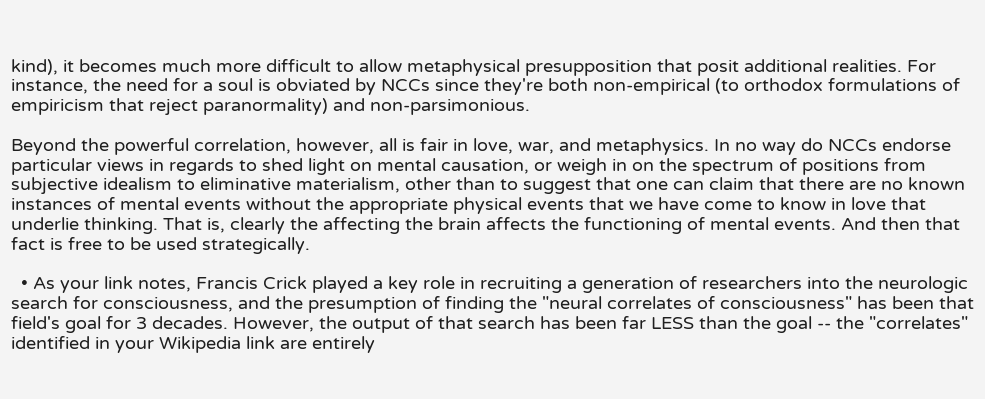kind), it becomes much more difficult to allow metaphysical presupposition that posit additional realities. For instance, the need for a soul is obviated by NCCs since they're both non-empirical (to orthodox formulations of empiricism that reject paranormality) and non-parsimonious.

Beyond the powerful correlation, however, all is fair in love, war, and metaphysics. In no way do NCCs endorse particular views in regards to shed light on mental causation, or weigh in on the spectrum of positions from subjective idealism to eliminative materialism, other than to suggest that one can claim that there are no known instances of mental events without the appropriate physical events that we have come to know in love that underlie thinking. That is, clearly the affecting the brain affects the functioning of mental events. And then that fact is free to be used strategically.

  • As your link notes, Francis Crick played a key role in recruiting a generation of researchers into the neurologic search for consciousness, and the presumption of finding the "neural correlates of consciousness" has been that field's goal for 3 decades. However, the output of that search has been far LESS than the goal -- the "correlates" identified in your Wikipedia link are entirely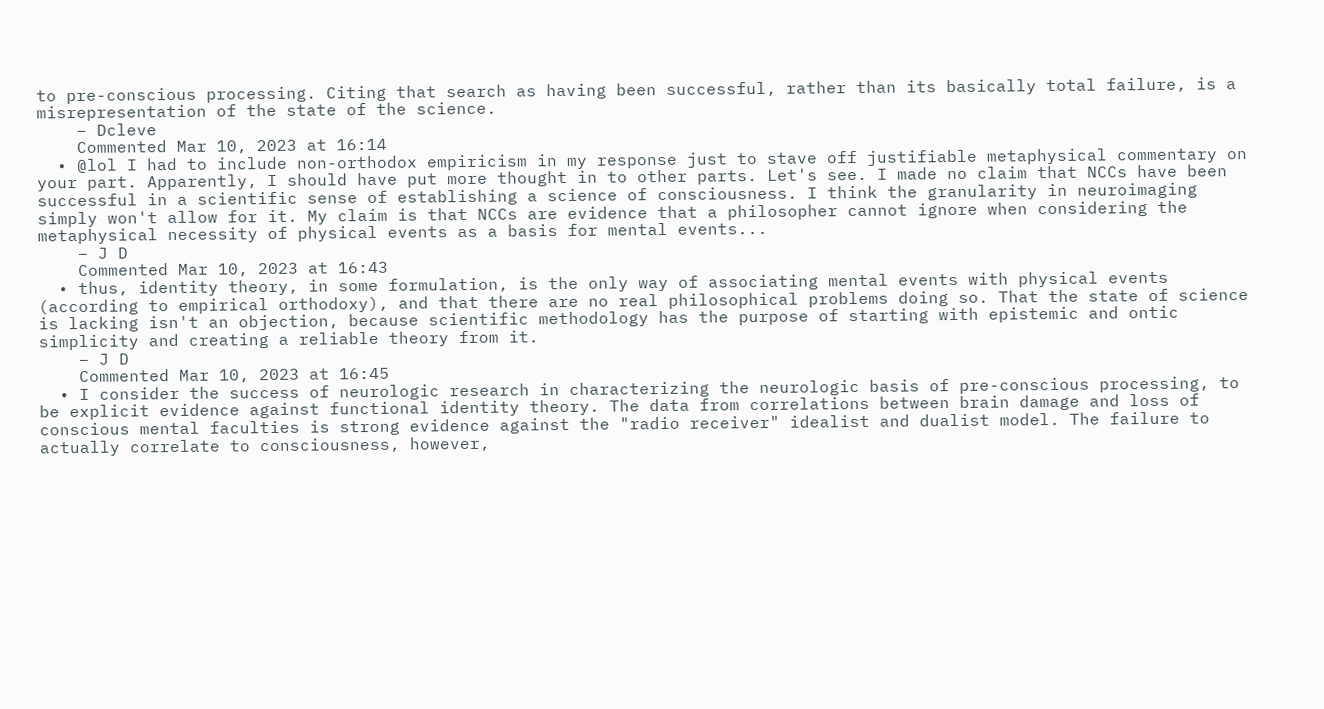to pre-conscious processing. Citing that search as having been successful, rather than its basically total failure, is a misrepresentation of the state of the science.
    – Dcleve
    Commented Mar 10, 2023 at 16:14
  • @lol I had to include non-orthodox empiricism in my response just to stave off justifiable metaphysical commentary on your part. Apparently, I should have put more thought in to other parts. Let's see. I made no claim that NCCs have been successful in a scientific sense of establishing a science of consciousness. I think the granularity in neuroimaging simply won't allow for it. My claim is that NCCs are evidence that a philosopher cannot ignore when considering the metaphysical necessity of physical events as a basis for mental events...
    – J D
    Commented Mar 10, 2023 at 16:43
  • thus, identity theory, in some formulation, is the only way of associating mental events with physical events (according to empirical orthodoxy), and that there are no real philosophical problems doing so. That the state of science is lacking isn't an objection, because scientific methodology has the purpose of starting with epistemic and ontic simplicity and creating a reliable theory from it.
    – J D
    Commented Mar 10, 2023 at 16:45
  • I consider the success of neurologic research in characterizing the neurologic basis of pre-conscious processing, to be explicit evidence against functional identity theory. The data from correlations between brain damage and loss of conscious mental faculties is strong evidence against the "radio receiver" idealist and dualist model. The failure to actually correlate to consciousness, however,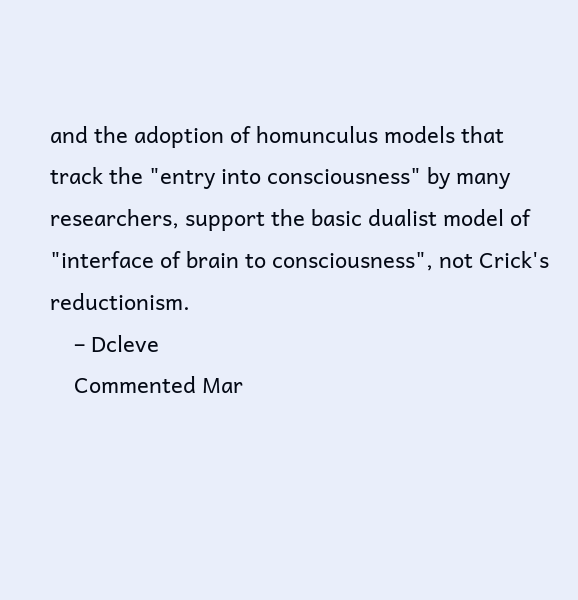and the adoption of homunculus models that track the "entry into consciousness" by many researchers, support the basic dualist model of "interface of brain to consciousness", not Crick's reductionism.
    – Dcleve
    Commented Mar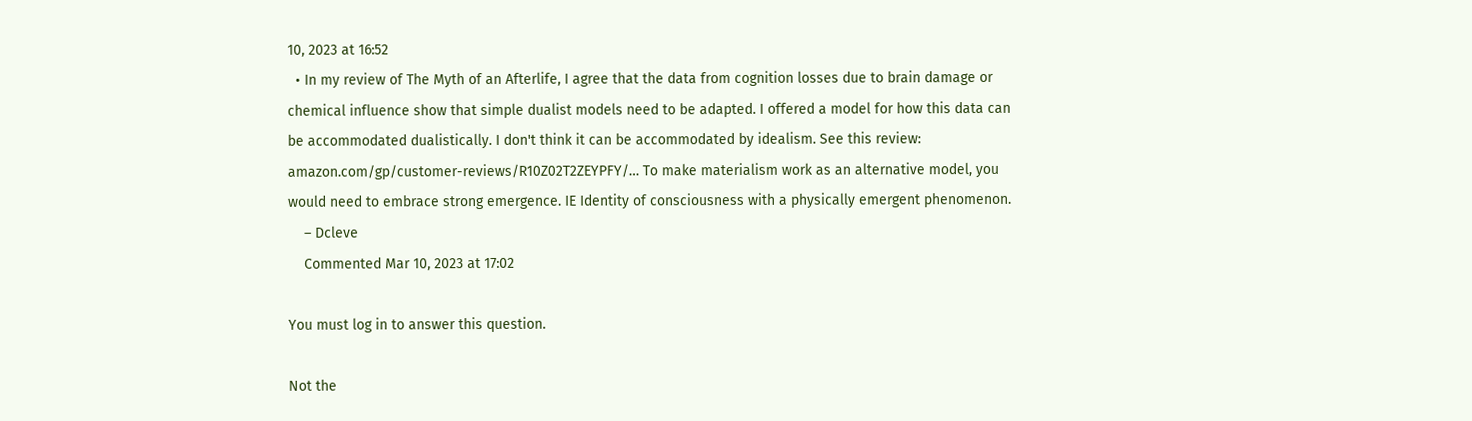10, 2023 at 16:52
  • In my review of The Myth of an Afterlife, I agree that the data from cognition losses due to brain damage or chemical influence show that simple dualist models need to be adapted. I offered a model for how this data can be accommodated dualistically. I don't think it can be accommodated by idealism. See this review: amazon.com/gp/customer-reviews/R10Z02T2ZEYPFY/… To make materialism work as an alternative model, you would need to embrace strong emergence. IE Identity of consciousness with a physically emergent phenomenon.
    – Dcleve
    Commented Mar 10, 2023 at 17:02

You must log in to answer this question.

Not the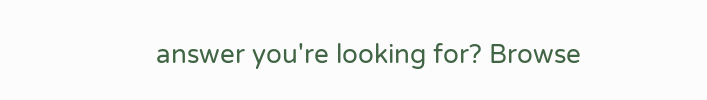answer you're looking for? Browse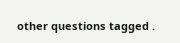other questions tagged .